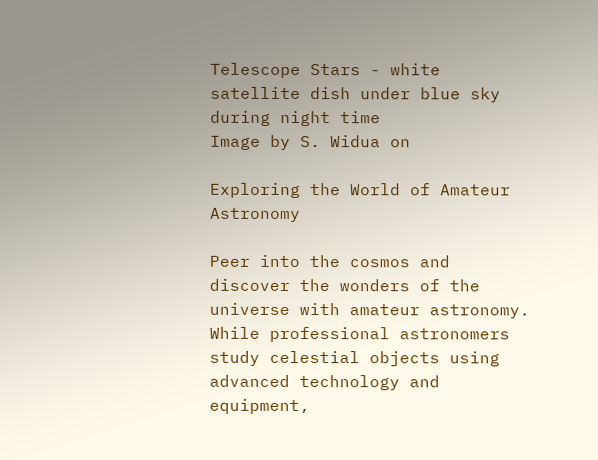Telescope Stars - white satellite dish under blue sky during night time
Image by S. Widua on

Exploring the World of Amateur Astronomy

Peer into the cosmos and discover the wonders of the universe with amateur astronomy. While professional astronomers study celestial objects using advanced technology and equipment,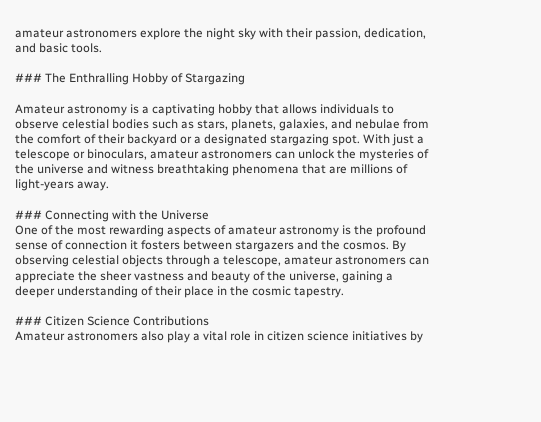amateur astronomers explore the night sky with their passion, dedication, and basic tools.

### The Enthralling Hobby of Stargazing

Amateur astronomy is a captivating hobby that allows individuals to observe celestial bodies such as stars, planets, galaxies, and nebulae from the comfort of their backyard or a designated stargazing spot. With just a telescope or binoculars, amateur astronomers can unlock the mysteries of the universe and witness breathtaking phenomena that are millions of light-years away.

### Connecting with the Universe
One of the most rewarding aspects of amateur astronomy is the profound sense of connection it fosters between stargazers and the cosmos. By observing celestial objects through a telescope, amateur astronomers can appreciate the sheer vastness and beauty of the universe, gaining a deeper understanding of their place in the cosmic tapestry.

### Citizen Science Contributions
Amateur astronomers also play a vital role in citizen science initiatives by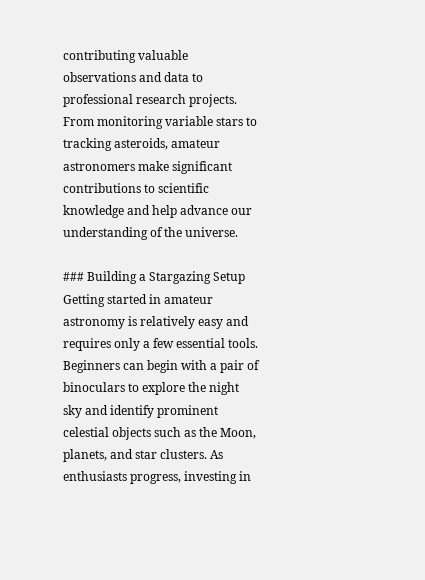contributing valuable observations and data to professional research projects. From monitoring variable stars to tracking asteroids, amateur astronomers make significant contributions to scientific knowledge and help advance our understanding of the universe.

### Building a Stargazing Setup
Getting started in amateur astronomy is relatively easy and requires only a few essential tools. Beginners can begin with a pair of binoculars to explore the night sky and identify prominent celestial objects such as the Moon, planets, and star clusters. As enthusiasts progress, investing in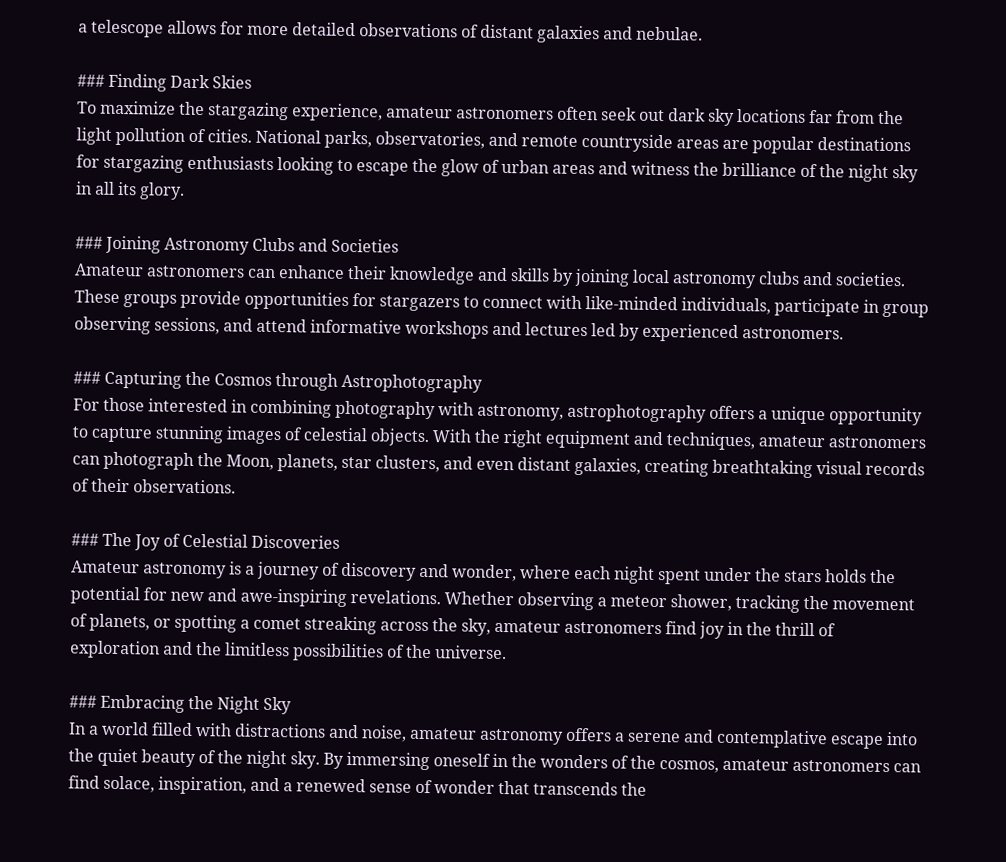a telescope allows for more detailed observations of distant galaxies and nebulae.

### Finding Dark Skies
To maximize the stargazing experience, amateur astronomers often seek out dark sky locations far from the light pollution of cities. National parks, observatories, and remote countryside areas are popular destinations for stargazing enthusiasts looking to escape the glow of urban areas and witness the brilliance of the night sky in all its glory.

### Joining Astronomy Clubs and Societies
Amateur astronomers can enhance their knowledge and skills by joining local astronomy clubs and societies. These groups provide opportunities for stargazers to connect with like-minded individuals, participate in group observing sessions, and attend informative workshops and lectures led by experienced astronomers.

### Capturing the Cosmos through Astrophotography
For those interested in combining photography with astronomy, astrophotography offers a unique opportunity to capture stunning images of celestial objects. With the right equipment and techniques, amateur astronomers can photograph the Moon, planets, star clusters, and even distant galaxies, creating breathtaking visual records of their observations.

### The Joy of Celestial Discoveries
Amateur astronomy is a journey of discovery and wonder, where each night spent under the stars holds the potential for new and awe-inspiring revelations. Whether observing a meteor shower, tracking the movement of planets, or spotting a comet streaking across the sky, amateur astronomers find joy in the thrill of exploration and the limitless possibilities of the universe.

### Embracing the Night Sky
In a world filled with distractions and noise, amateur astronomy offers a serene and contemplative escape into the quiet beauty of the night sky. By immersing oneself in the wonders of the cosmos, amateur astronomers can find solace, inspiration, and a renewed sense of wonder that transcends the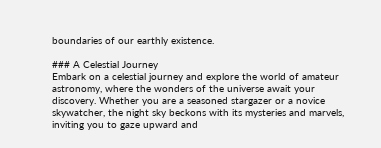boundaries of our earthly existence.

### A Celestial Journey
Embark on a celestial journey and explore the world of amateur astronomy, where the wonders of the universe await your discovery. Whether you are a seasoned stargazer or a novice skywatcher, the night sky beckons with its mysteries and marvels, inviting you to gaze upward and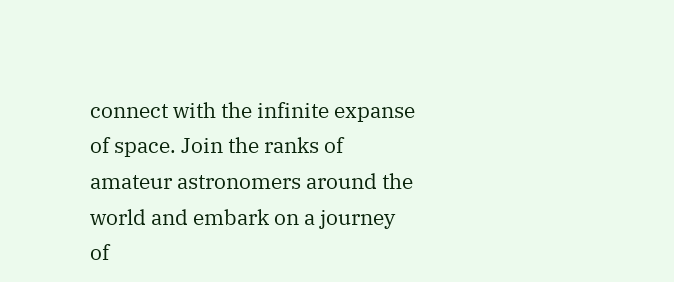connect with the infinite expanse of space. Join the ranks of amateur astronomers around the world and embark on a journey of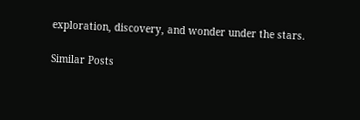exploration, discovery, and wonder under the stars.

Similar Posts